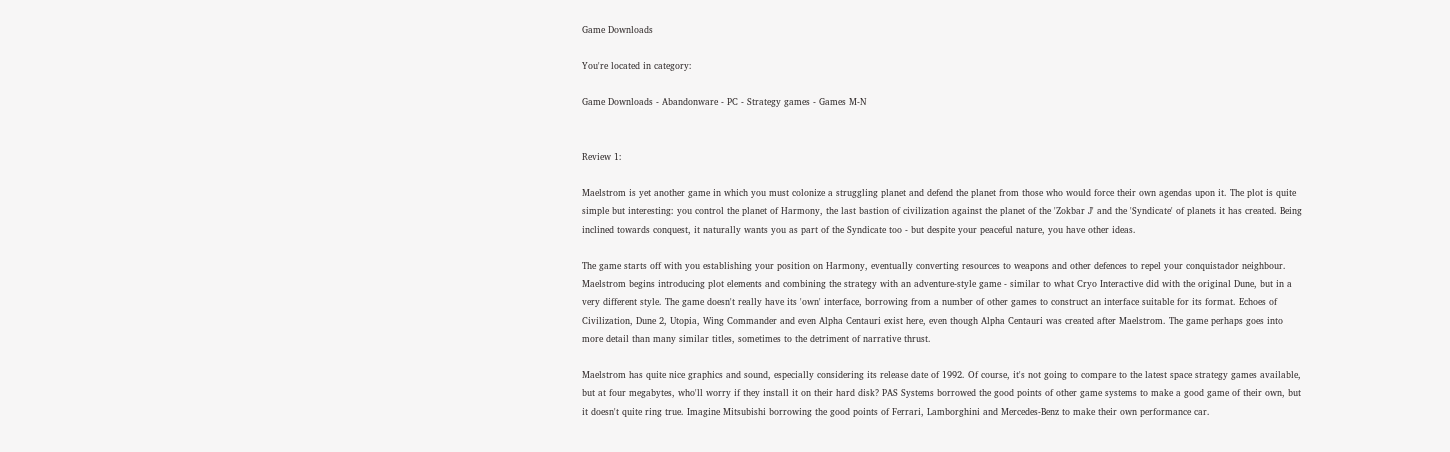Game Downloads

You're located in category:

Game Downloads - Abandonware - PC - Strategy games - Games M-N


Review 1:

Maelstrom is yet another game in which you must colonize a struggling planet and defend the planet from those who would force their own agendas upon it. The plot is quite simple but interesting: you control the planet of Harmony, the last bastion of civilization against the planet of the 'Zokbar J' and the 'Syndicate' of planets it has created. Being inclined towards conquest, it naturally wants you as part of the Syndicate too - but despite your peaceful nature, you have other ideas.

The game starts off with you establishing your position on Harmony, eventually converting resources to weapons and other defences to repel your conquistador neighbour. Maelstrom begins introducing plot elements and combining the strategy with an adventure-style game - similar to what Cryo Interactive did with the original Dune, but in a very different style. The game doesn't really have its 'own' interface, borrowing from a number of other games to construct an interface suitable for its format. Echoes of Civilization, Dune 2, Utopia, Wing Commander and even Alpha Centauri exist here, even though Alpha Centauri was created after Maelstrom. The game perhaps goes into more detail than many similar titles, sometimes to the detriment of narrative thrust.

Maelstrom has quite nice graphics and sound, especially considering its release date of 1992. Of course, it's not going to compare to the latest space strategy games available, but at four megabytes, who'll worry if they install it on their hard disk? PAS Systems borrowed the good points of other game systems to make a good game of their own, but it doesn't quite ring true. Imagine Mitsubishi borrowing the good points of Ferrari, Lamborghini and Mercedes-Benz to make their own performance car.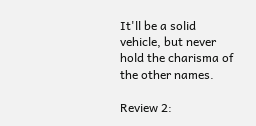It'll be a solid vehicle, but never hold the charisma of the other names.

Review 2: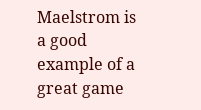Maelstrom is a good example of a great game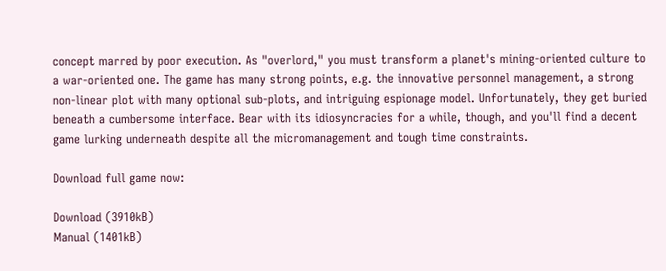concept marred by poor execution. As "overlord," you must transform a planet's mining-oriented culture to a war-oriented one. The game has many strong points, e.g. the innovative personnel management, a strong non-linear plot with many optional sub-plots, and intriguing espionage model. Unfortunately, they get buried beneath a cumbersome interface. Bear with its idiosyncracies for a while, though, and you'll find a decent game lurking underneath despite all the micromanagement and tough time constraints.

Download full game now:

Download (3910kB)
Manual (1401kB)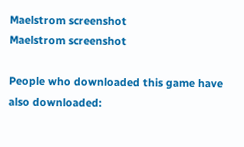Maelstrom screenshot
Maelstrom screenshot

People who downloaded this game have also downloaded: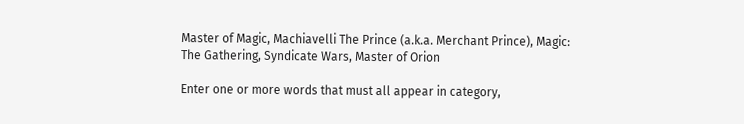Master of Magic, Machiavelli The Prince (a.k.a. Merchant Prince), Magic: The Gathering, Syndicate Wars, Master of Orion

Enter one or more words that must all appear in category,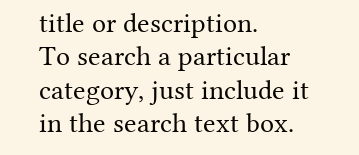title or description.
To search a particular category, just include it in the search text box.